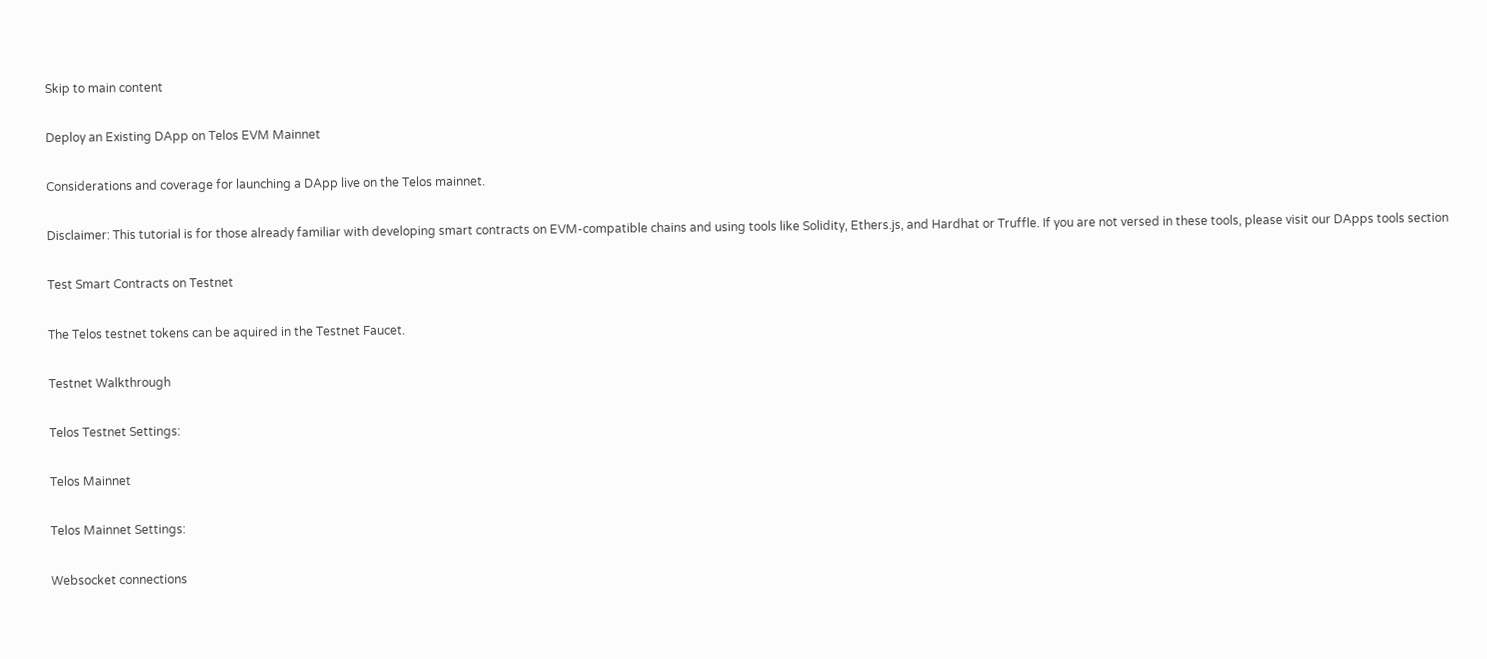Skip to main content

Deploy an Existing DApp on Telos EVM Mainnet

Considerations and coverage for launching a DApp live on the Telos mainnet.

Disclaimer: This tutorial is for those already familiar with developing smart contracts on EVM-compatible chains and using tools like Solidity, Ethers.js, and Hardhat or Truffle. If you are not versed in these tools, please visit our DApps tools section

Test Smart Contracts on Testnet

The Telos testnet tokens can be aquired in the Testnet Faucet.

Testnet Walkthrough

Telos Testnet Settings:

Telos Mainnet

Telos Mainnet Settings:

Websocket connections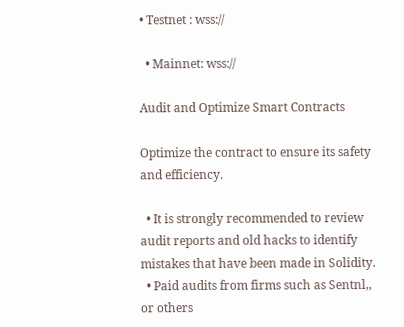• Testnet : wss://

  • Mainnet: wss://

Audit and Optimize Smart Contracts

Optimize the contract to ensure its safety and efficiency.

  • It is strongly recommended to review audit reports and old hacks to identify mistakes that have been made in Solidity.
  • Paid audits from firms such as Sentnl,, or others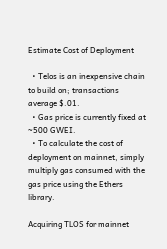Estimate Cost of Deployment

  • Telos is an inexpensive chain to build on; transactions average $.01.
  • Gas price is currently fixed at ~500 GWEI.
  • To calculate the cost of deployment on mainnet, simply multiply gas consumed with the gas price using the Ethers library.

Acquiring TLOS for mainnet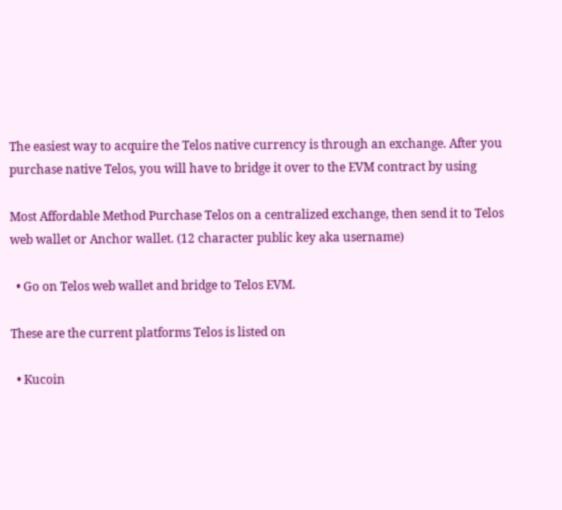The easiest way to acquire the Telos native currency is through an exchange. After you purchase native Telos, you will have to bridge it over to the EVM contract by using

Most Affordable Method Purchase Telos on a centralized exchange, then send it to Telos web wallet or Anchor wallet. (12 character public key aka username)

  • Go on Telos web wallet and bridge to Telos EVM.

These are the current platforms Telos is listed on

  • Kucoin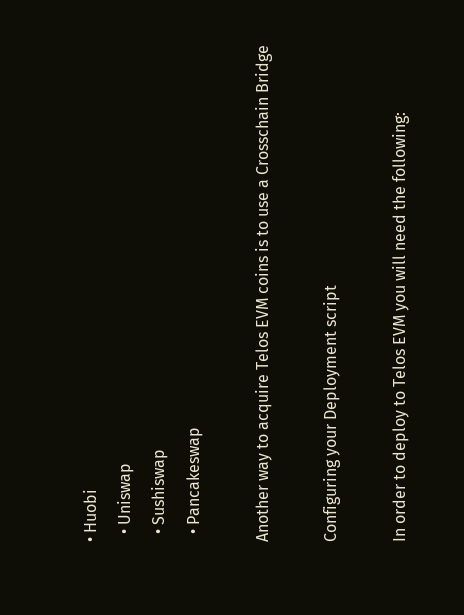• Huobi
  • Uniswap
  • Sushiswap
  • Pancakeswap

Another way to acquire Telos EVM coins is to use a Crosschain Bridge

Configuring your Deployment script

In order to deploy to Telos EVM you will need the following: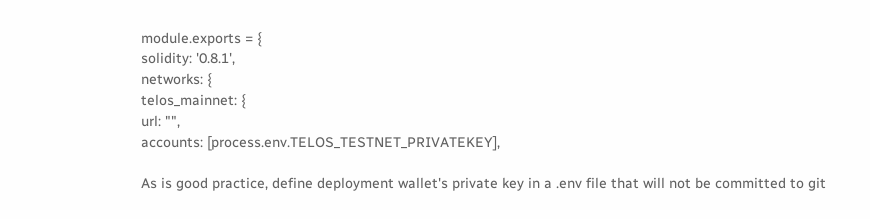module.exports = {
solidity: '0.8.1',
networks: {
telos_mainnet: {
url: "",
accounts: [process.env.TELOS_TESTNET_PRIVATEKEY],

As is good practice, define deployment wallet's private key in a .env file that will not be committed to git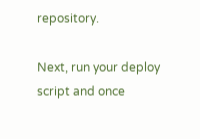repository.

Next, run your deploy script and once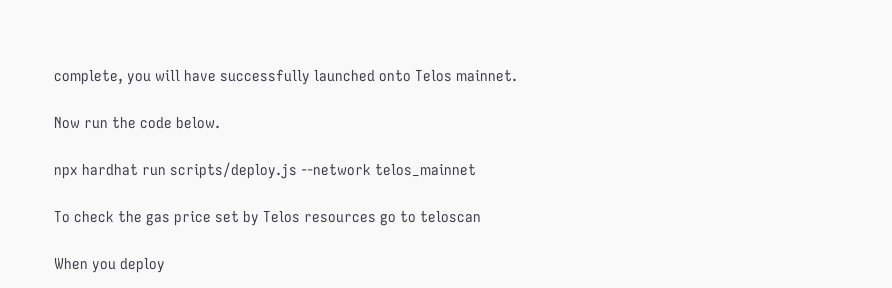complete, you will have successfully launched onto Telos mainnet.

Now run the code below.

npx hardhat run scripts/deploy.js --network telos_mainnet

To check the gas price set by Telos resources go to teloscan

When you deploy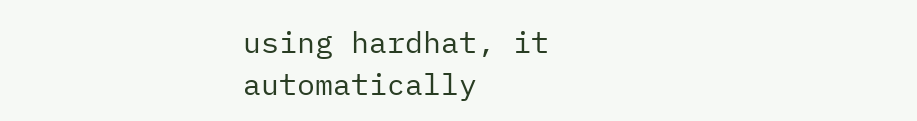using hardhat, it automatically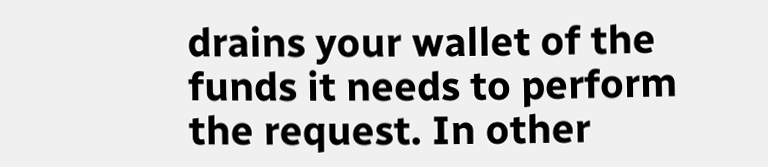drains your wallet of the funds it needs to perform the request. In other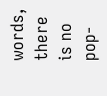words, there is no pop-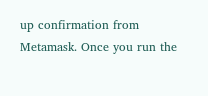up confirmation from Metamask. Once you run the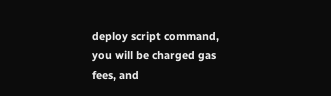deploy script command, you will be charged gas fees, and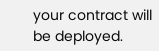your contract will be deployed.